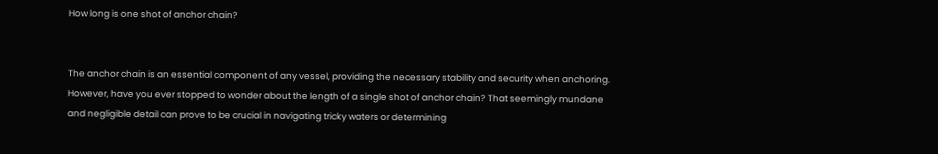How long is one shot of anchor chain?


The anchor chain is an essential component of any vessel, providing the necessary stability and security when anchoring. However, have you ever stopped to wonder about the length of a single shot of anchor chain? That seemingly mundane and negligible detail can prove to be crucial in navigating tricky waters or determining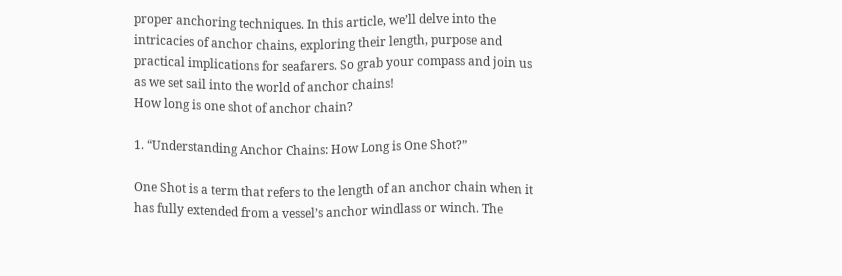proper anchoring techniques. In this article, we’ll delve into the intricacies of anchor chains, exploring their length, purpose and practical implications for seafarers. So grab your compass and join us as we set sail into the world of anchor chains!
How long is one shot of anchor chain?

1. “Understanding Anchor Chains: How Long is One Shot?”

One Shot is a term that refers to the length of an anchor chain when it has fully extended from a vessel’s anchor windlass or winch. The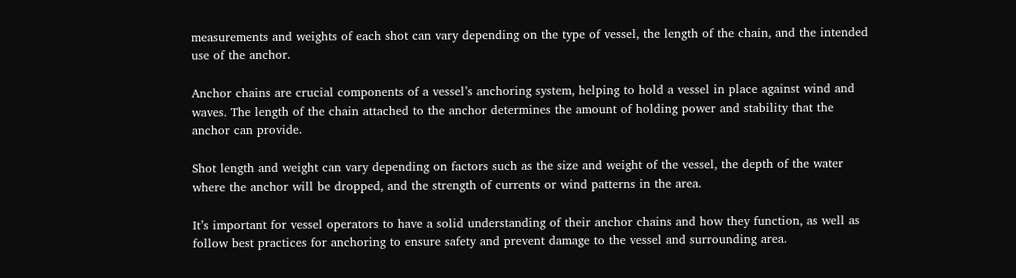measurements and weights of each shot can vary depending on the type of vessel, the length of the chain, and the intended use of the anchor.

Anchor chains are crucial components of a vessel’s anchoring system, helping to hold a vessel in place against wind and waves. The length of the chain attached to the anchor determines the amount of holding power and stability that the anchor can provide.

Shot length and weight can vary depending on factors such as the size and weight of the vessel, the depth of the water where the anchor will be dropped, and the strength of currents or wind patterns in the area.

It’s important for vessel operators to have a solid understanding of their anchor chains and how they function, as well as follow best practices for anchoring to ensure safety and prevent damage to the vessel and surrounding area.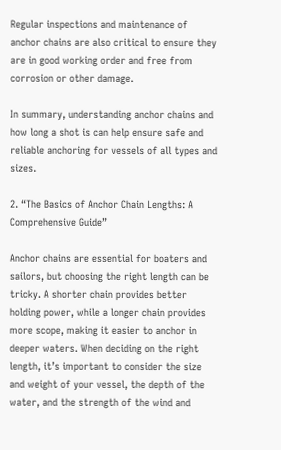Regular inspections and maintenance of anchor chains are also critical to ensure they are in good working order and free from corrosion or other damage.

In summary, understanding anchor chains and how long a shot is can help ensure safe and reliable anchoring for vessels of all types and sizes.

2. “The Basics of Anchor Chain Lengths: A Comprehensive Guide”

Anchor chains are essential for boaters and sailors, but choosing the right length can be tricky. A shorter chain provides better holding power, while a longer chain provides more scope, making it easier to anchor in deeper waters. When deciding on the right length, it’s important to consider the size and weight of your vessel, the depth of the water, and the strength of the wind and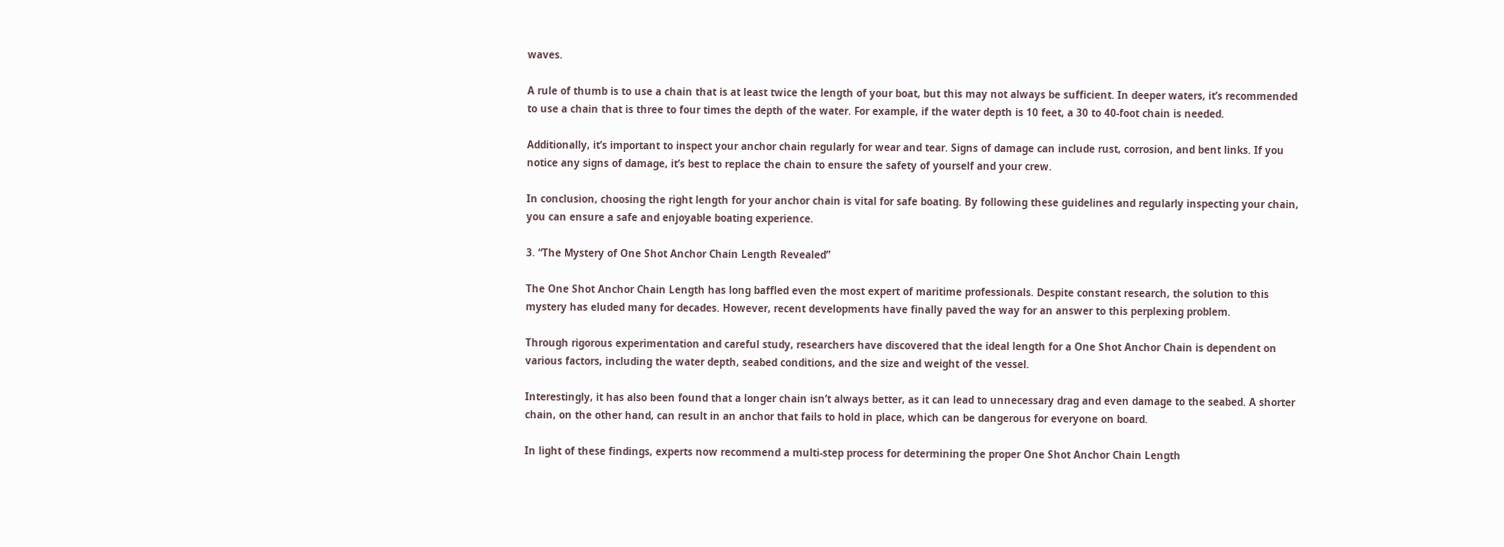waves.

A rule of thumb is to use a chain that is at least twice the length of your boat, but this may not always be sufficient. In deeper waters, it’s recommended to use a chain that is three to four times the depth of the water. For example, if the water depth is 10 feet, a 30 to 40-foot chain is needed.

Additionally, it’s important to inspect your anchor chain regularly for wear and tear. Signs of damage can include rust, corrosion, and bent links. If you notice any signs of damage, it’s best to replace the chain to ensure the safety of yourself and your crew.

In conclusion, choosing the right length for your anchor chain is vital for safe boating. By following these guidelines and regularly inspecting your chain, you can ensure a safe and enjoyable boating experience.

3. “The Mystery of One Shot Anchor Chain Length Revealed”

The One Shot Anchor Chain Length has long baffled even the most expert of maritime professionals. Despite constant research, the solution to this mystery has eluded many for decades. However, recent developments have finally paved the way for an answer to this perplexing problem.

Through rigorous experimentation and careful study, researchers have discovered that the ideal length for a One Shot Anchor Chain is dependent on various factors, including the water depth, seabed conditions, and the size and weight of the vessel.

Interestingly, it has also been found that a longer chain isn’t always better, as it can lead to unnecessary drag and even damage to the seabed. A shorter chain, on the other hand, can result in an anchor that fails to hold in place, which can be dangerous for everyone on board.

In light of these findings, experts now recommend a multi-step process for determining the proper One Shot Anchor Chain Length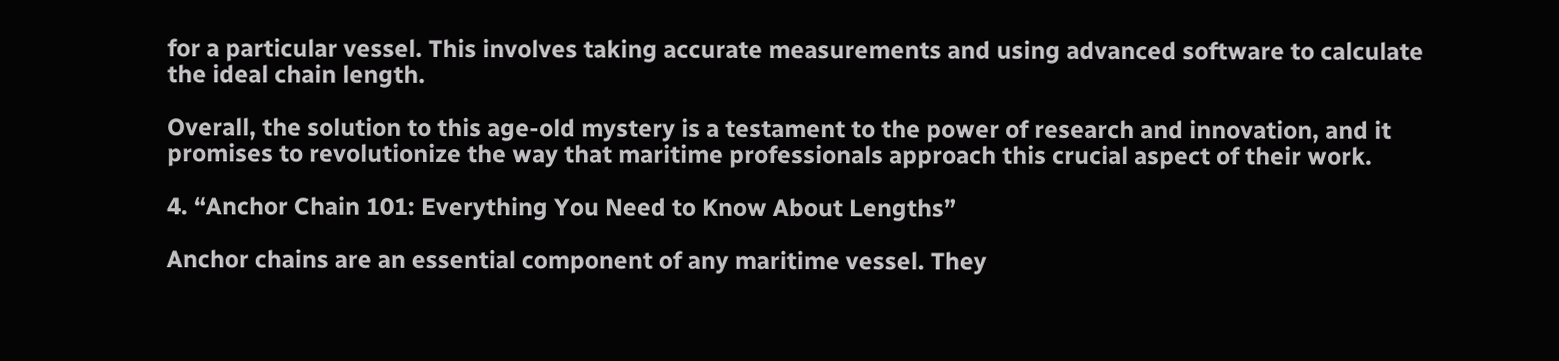for a particular vessel. This involves taking accurate measurements and using advanced software to calculate the ideal chain length.

Overall, the solution to this age-old mystery is a testament to the power of research and innovation, and it promises to revolutionize the way that maritime professionals approach this crucial aspect of their work.

4. “Anchor Chain 101: Everything You Need to Know About Lengths”

Anchor chains are an essential component of any maritime vessel. They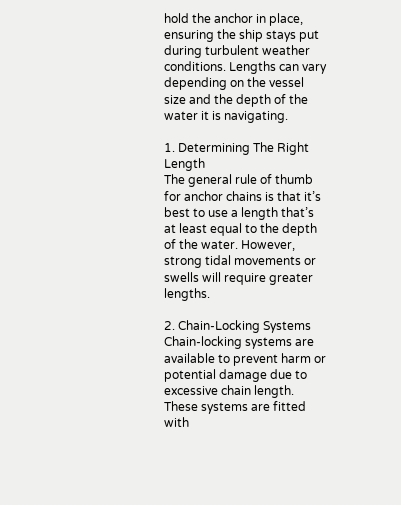hold the anchor in place, ensuring the ship stays put during turbulent weather conditions. Lengths can vary depending on the vessel size and the depth of the water it is navigating.

1. Determining The Right Length
The general rule of thumb for anchor chains is that it’s best to use a length that’s at least equal to the depth of the water. However, strong tidal movements or swells will require greater lengths.

2. Chain-Locking Systems
Chain-locking systems are available to prevent harm or potential damage due to excessive chain length. These systems are fitted with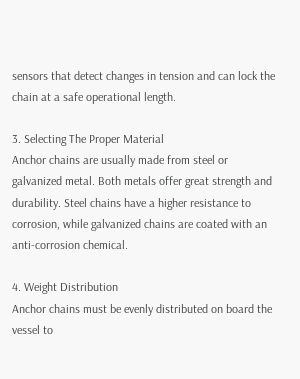sensors that detect changes in tension and can lock the chain at a safe operational length.

3. Selecting The Proper Material
Anchor chains are usually made from steel or galvanized metal. Both metals offer great strength and durability. Steel chains have a higher resistance to corrosion, while galvanized chains are coated with an anti-corrosion chemical.

4. Weight Distribution
Anchor chains must be evenly distributed on board the vessel to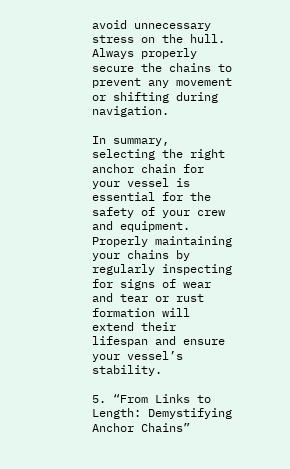avoid unnecessary stress on the hull. Always properly secure the chains to prevent any movement or shifting during navigation.

In summary, selecting the right anchor chain for your vessel is essential for the safety of your crew and equipment. Properly maintaining your chains by regularly inspecting for signs of wear and tear or rust formation will extend their lifespan and ensure your vessel’s stability.

5. “From Links to Length: Demystifying Anchor Chains”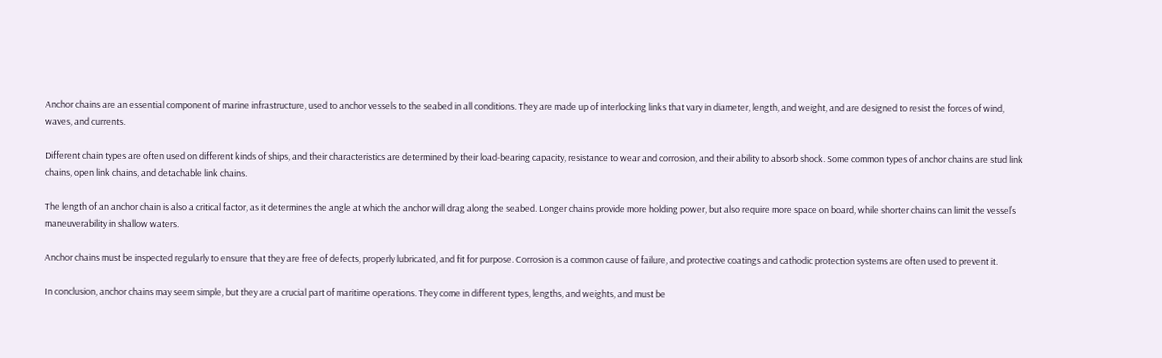Anchor chains are an essential component of marine infrastructure, used to anchor vessels to the seabed in all conditions. They are made up of interlocking links that vary in diameter, length, and weight, and are designed to resist the forces of wind, waves, and currents.

Different chain types are often used on different kinds of ships, and their characteristics are determined by their load-bearing capacity, resistance to wear and corrosion, and their ability to absorb shock. Some common types of anchor chains are stud link chains, open link chains, and detachable link chains.

The length of an anchor chain is also a critical factor, as it determines the angle at which the anchor will drag along the seabed. Longer chains provide more holding power, but also require more space on board, while shorter chains can limit the vessel’s maneuverability in shallow waters.

Anchor chains must be inspected regularly to ensure that they are free of defects, properly lubricated, and fit for purpose. Corrosion is a common cause of failure, and protective coatings and cathodic protection systems are often used to prevent it.

In conclusion, anchor chains may seem simple, but they are a crucial part of maritime operations. They come in different types, lengths, and weights, and must be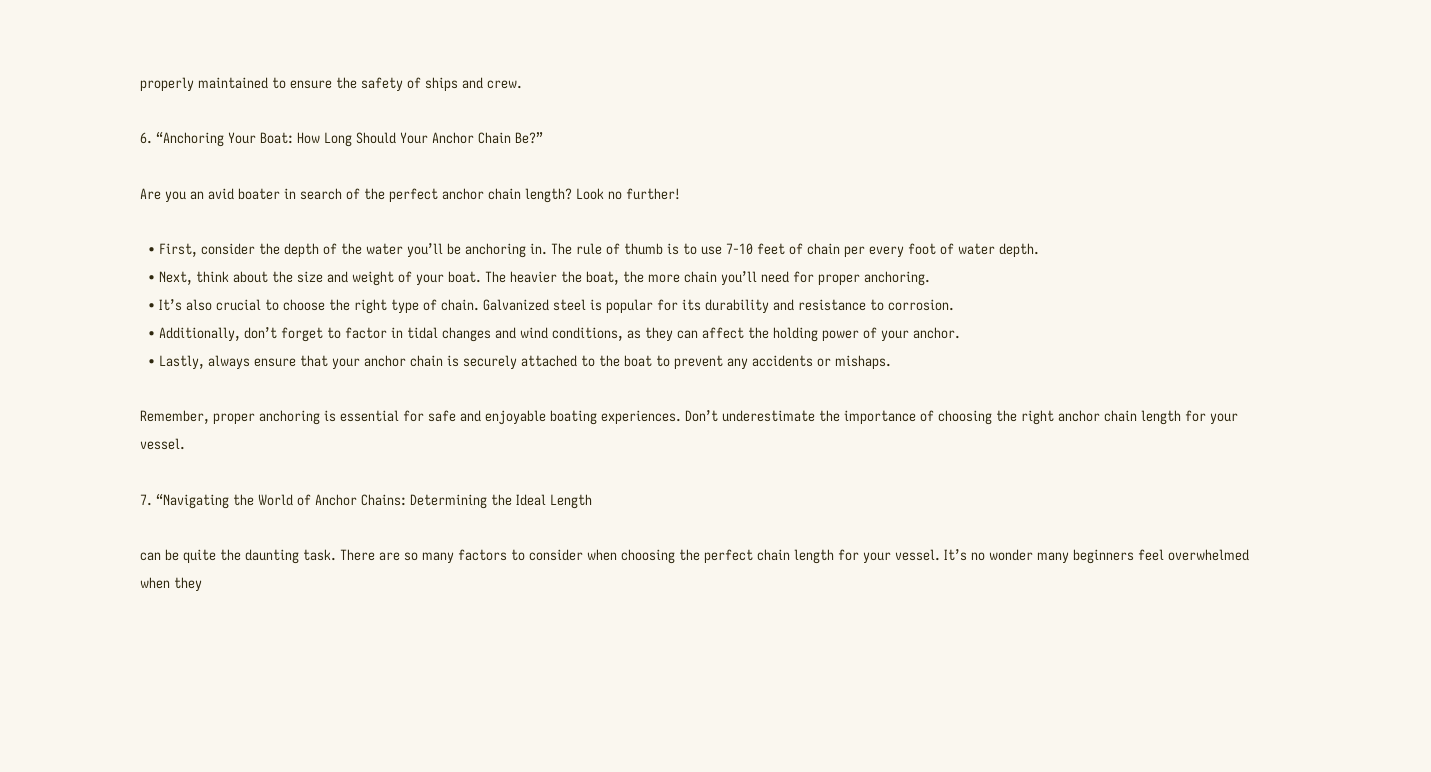properly maintained to ensure the safety of ships and crew.

6. “Anchoring Your Boat: How Long Should Your Anchor Chain Be?”

Are you an avid boater in search of the perfect anchor chain length? Look no further!

  • First, consider the depth of the water you’ll be anchoring in. The rule of thumb is to use 7-10 feet of chain per every foot of water depth.
  • Next, think about the size and weight of your boat. The heavier the boat, the more chain you’ll need for proper anchoring.
  • It’s also crucial to choose the right type of chain. Galvanized steel is popular for its durability and resistance to corrosion.
  • Additionally, don’t forget to factor in tidal changes and wind conditions, as they can affect the holding power of your anchor.
  • Lastly, always ensure that your anchor chain is securely attached to the boat to prevent any accidents or mishaps.

Remember, proper anchoring is essential for safe and enjoyable boating experiences. Don’t underestimate the importance of choosing the right anchor chain length for your vessel.

7. “Navigating the World of Anchor Chains: Determining the Ideal Length

can be quite the daunting task. There are so many factors to consider when choosing the perfect chain length for your vessel. It’s no wonder many beginners feel overwhelmed when they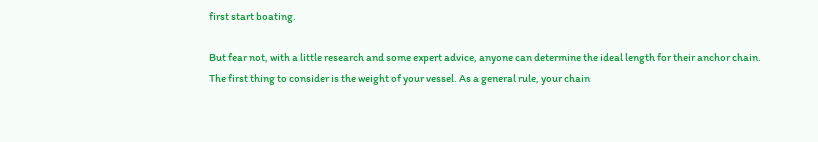first start boating.

But fear not, with a little research and some expert advice, anyone can determine the ideal length for their anchor chain. The first thing to consider is the weight of your vessel. As a general rule, your chain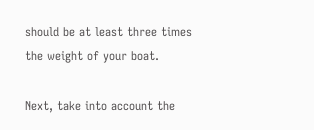should be at least three times the weight of your boat.

Next, take into account the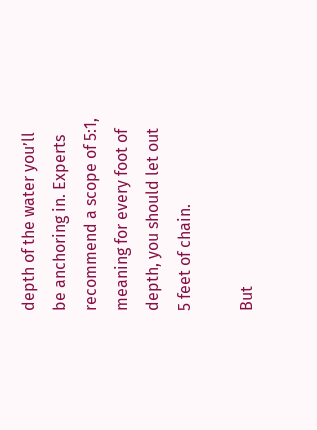depth of the water you’ll be anchoring in. Experts recommend a scope of 5:1, meaning for every foot of depth, you should let out 5 feet of chain.

But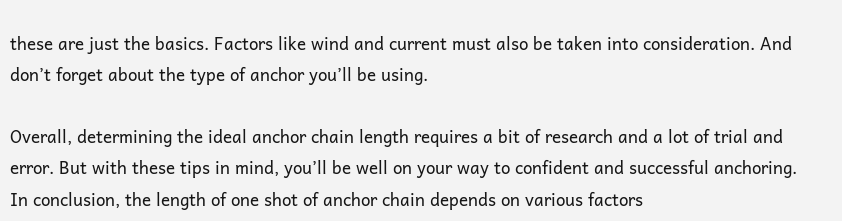these are just the basics. Factors like wind and current must also be taken into consideration. And don’t forget about the type of anchor you’ll be using.

Overall, determining the ideal anchor chain length requires a bit of research and a lot of trial and error. But with these tips in mind, you’ll be well on your way to confident and successful anchoring. In conclusion, the length of one shot of anchor chain depends on various factors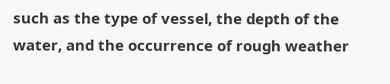such as the type of vessel, the depth of the water, and the occurrence of rough weather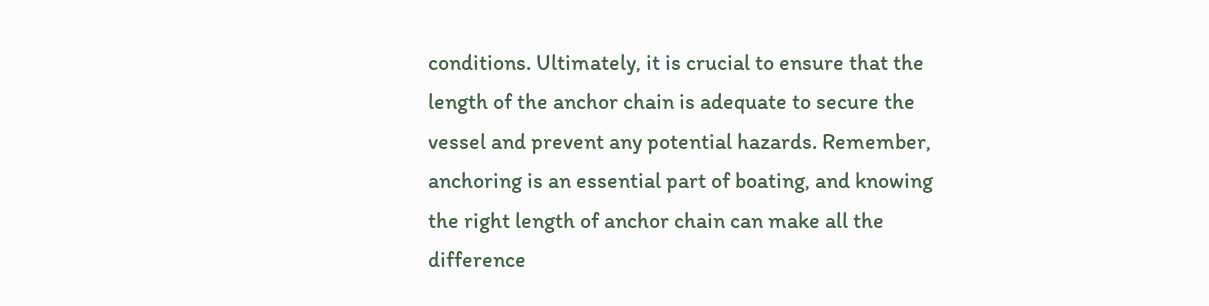conditions. Ultimately, it is crucial to ensure that the length of the anchor chain is adequate to secure the vessel and prevent any potential hazards. Remember, anchoring is an essential part of boating, and knowing the right length of anchor chain can make all the difference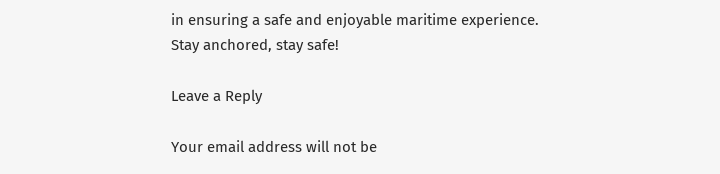in ensuring a safe and enjoyable maritime experience. Stay anchored, stay safe!

Leave a Reply

Your email address will not be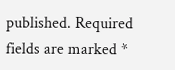published. Required fields are marked *